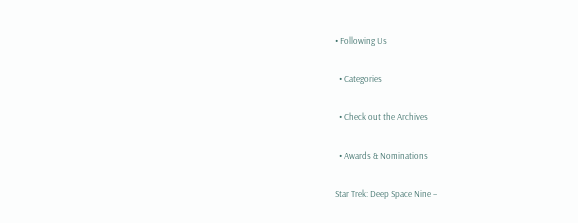• Following Us

  • Categories

  • Check out the Archives

  • Awards & Nominations

Star Trek: Deep Space Nine –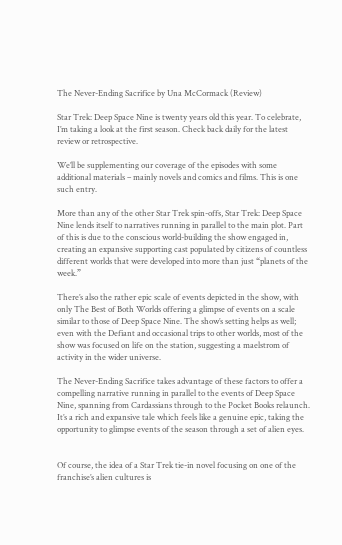The Never-Ending Sacrifice by Una McCormack (Review)

Star Trek: Deep Space Nine is twenty years old this year. To celebrate, I’m taking a look at the first season. Check back daily for the latest review or retrospective.

We’ll be supplementing our coverage of the episodes with some additional materials – mainly novels and comics and films. This is one such entry.

More than any of the other Star Trek spin-offs, Star Trek: Deep Space Nine lends itself to narratives running in parallel to the main plot. Part of this is due to the conscious world-building the show engaged in, creating an expansive supporting cast populated by citizens of countless different worlds that were developed into more than just “planets of the week.”

There’s also the rather epic scale of events depicted in the show, with only The Best of Both Worlds offering a glimpse of events on a scale similar to those of Deep Space Nine. The show’s setting helps as well; even with the Defiant and occasional trips to other worlds, most of the show was focused on life on the station, suggesting a maelstrom of activity in the wider universe.

The Never-Ending Sacrifice takes advantage of these factors to offer a compelling narrative running in parallel to the events of Deep Space Nine, spanning from Cardassians through to the Pocket Books relaunch. It’s a rich and expansive tale which feels like a genuine epic, taking the opportunity to glimpse events of the season through a set of alien eyes.


Of course, the idea of a Star Trek tie-in novel focusing on one of the franchise’s alien cultures is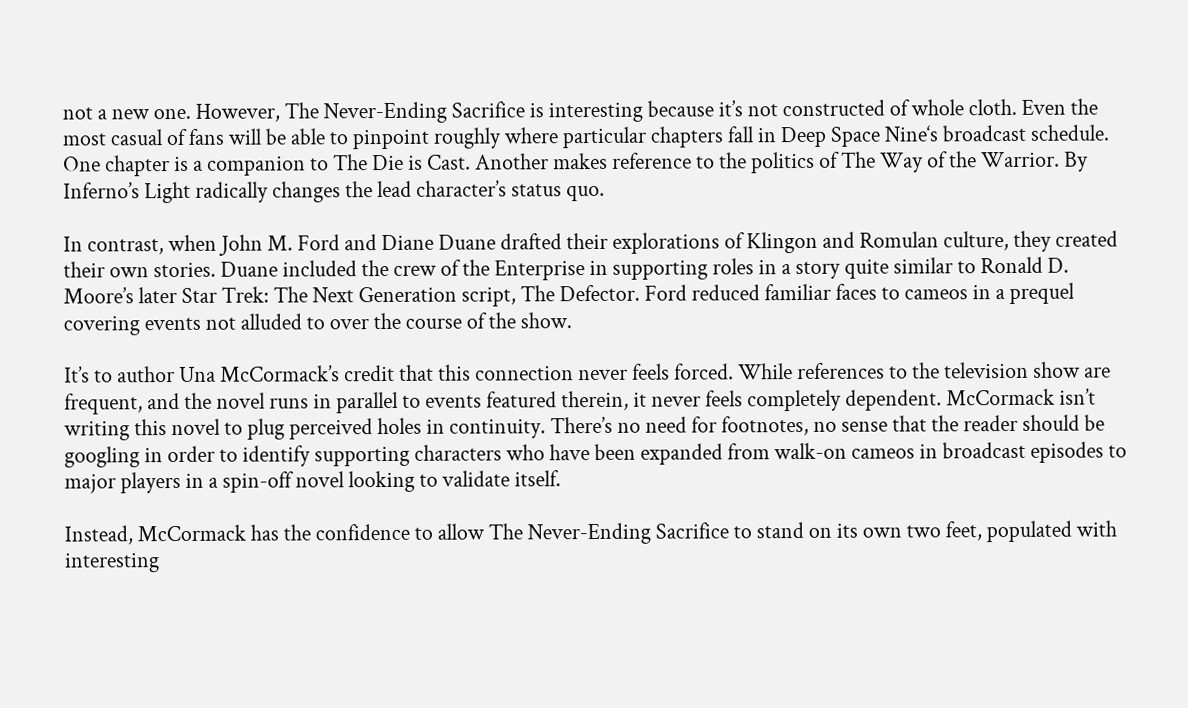not a new one. However, The Never-Ending Sacrifice is interesting because it’s not constructed of whole cloth. Even the most casual of fans will be able to pinpoint roughly where particular chapters fall in Deep Space Nine‘s broadcast schedule. One chapter is a companion to The Die is Cast. Another makes reference to the politics of The Way of the Warrior. By Inferno’s Light radically changes the lead character’s status quo.

In contrast, when John M. Ford and Diane Duane drafted their explorations of Klingon and Romulan culture, they created their own stories. Duane included the crew of the Enterprise in supporting roles in a story quite similar to Ronald D. Moore’s later Star Trek: The Next Generation script, The Defector. Ford reduced familiar faces to cameos in a prequel covering events not alluded to over the course of the show.

It’s to author Una McCormack’s credit that this connection never feels forced. While references to the television show are frequent, and the novel runs in parallel to events featured therein, it never feels completely dependent. McCormack isn’t writing this novel to plug perceived holes in continuity. There’s no need for footnotes, no sense that the reader should be googling in order to identify supporting characters who have been expanded from walk-on cameos in broadcast episodes to major players in a spin-off novel looking to validate itself.

Instead, McCormack has the confidence to allow The Never-Ending Sacrifice to stand on its own two feet, populated with interesting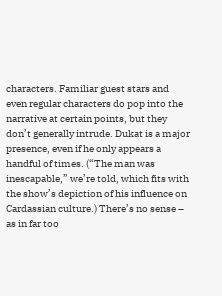characters. Familiar guest stars and even regular characters do pop into the narrative at certain points, but they don’t generally intrude. Dukat is a major presence, even if he only appears a handful of times. (“The man was inescapable,” we’re told, which fits with the show’s depiction of his influence on Cardassian culture.) There’s no sense – as in far too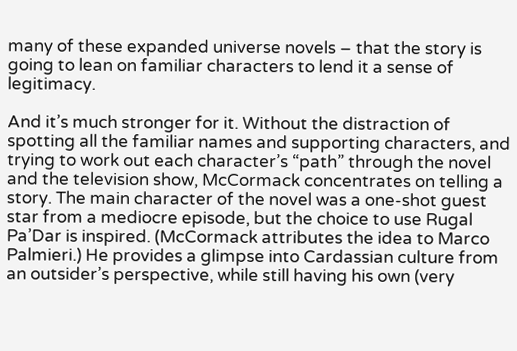many of these expanded universe novels – that the story is going to lean on familiar characters to lend it a sense of legitimacy.

And it’s much stronger for it. Without the distraction of spotting all the familiar names and supporting characters, and trying to work out each character’s “path” through the novel and the television show, McCormack concentrates on telling a story. The main character of the novel was a one-shot guest star from a mediocre episode, but the choice to use Rugal Pa’Dar is inspired. (McCormack attributes the idea to Marco Palmieri.) He provides a glimpse into Cardassian culture from an outsider’s perspective, while still having his own (very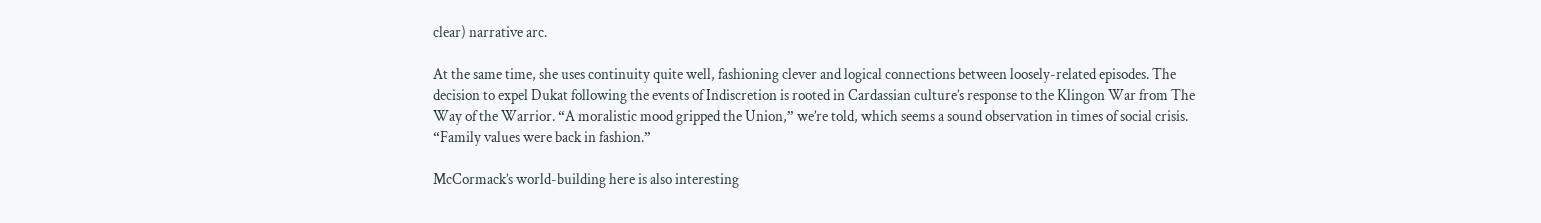clear) narrative arc.

At the same time, she uses continuity quite well, fashioning clever and logical connections between loosely-related episodes. The decision to expel Dukat following the events of Indiscretion is rooted in Cardassian culture’s response to the Klingon War from The Way of the Warrior. “A moralistic mood gripped the Union,” we’re told, which seems a sound observation in times of social crisis. “Family values were back in fashion.”

McCormack’s world-building here is also interesting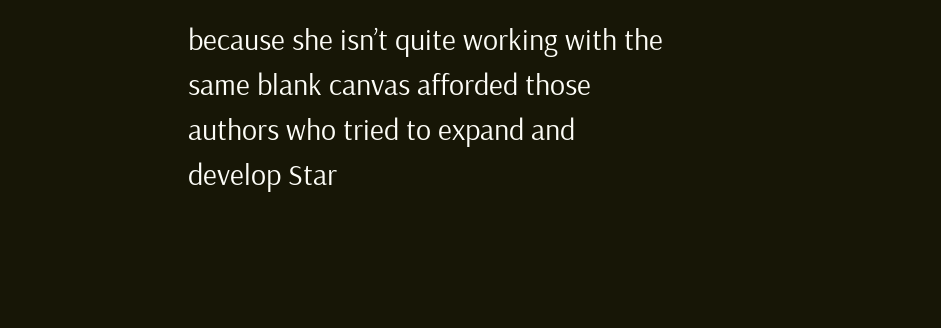because she isn’t quite working with the same blank canvas afforded those authors who tried to expand and develop Star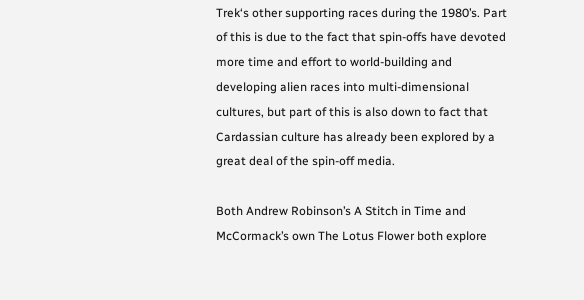Trek‘s other supporting races during the 1980’s. Part of this is due to the fact that spin-offs have devoted more time and effort to world-building and developing alien races into multi-dimensional cultures, but part of this is also down to fact that Cardassian culture has already been explored by a great deal of the spin-off media.

Both Andrew Robinson’s A Stitch in Time and McCormack’s own The Lotus Flower both explore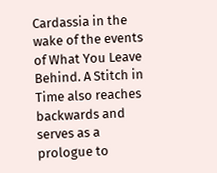Cardassia in the wake of the events of What You Leave Behind. A Stitch in Time also reaches backwards and serves as a prologue to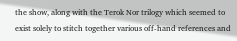the show, along with the Terok Nor trilogy which seemed to exist solely to stitch together various off-hand references and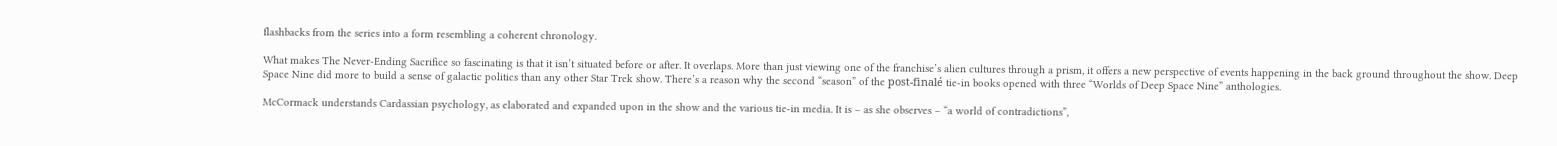flashbacks from the series into a form resembling a coherent chronology.

What makes The Never-Ending Sacrifice so fascinating is that it isn’t situated before or after. It overlaps. More than just viewing one of the franchise’s alien cultures through a prism, it offers a new perspective of events happening in the back ground throughout the show. Deep Space Nine did more to build a sense of galactic politics than any other Star Trek show. There’s a reason why the second “season” of the post-finalé tie-in books opened with three “Worlds of Deep Space Nine” anthologies.

McCormack understands Cardassian psychology, as elaborated and expanded upon in the show and the various tie-in media. It is – as she observes – “a world of contradictions”,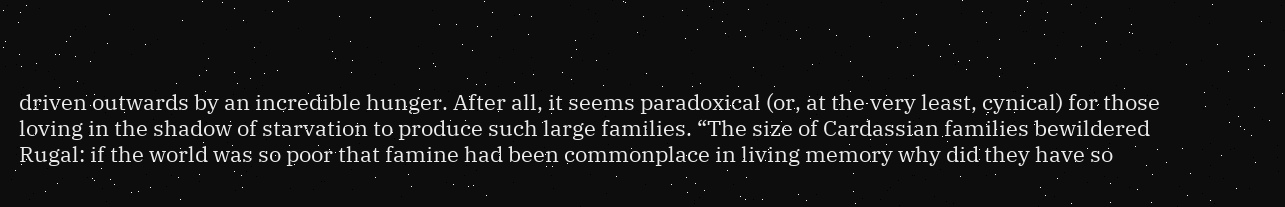driven outwards by an incredible hunger. After all, it seems paradoxical (or, at the very least, cynical) for those loving in the shadow of starvation to produce such large families. “The size of Cardassian families bewildered Rugal: if the world was so poor that famine had been commonplace in living memory why did they have so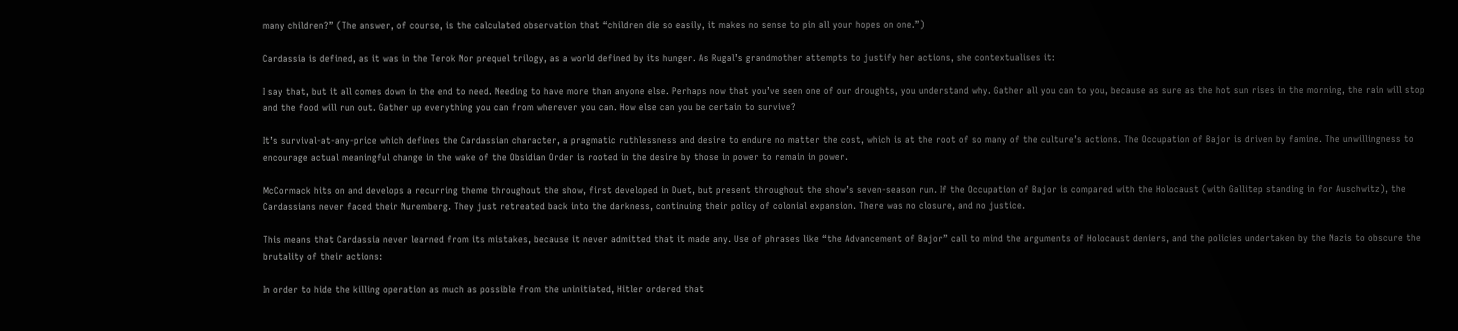many children?” (The answer, of course, is the calculated observation that “children die so easily, it makes no sense to pin all your hopes on one.”)

Cardassia is defined, as it was in the Terok Nor prequel trilogy, as a world defined by its hunger. As Rugal’s grandmother attempts to justify her actions, she contextualises it:

I say that, but it all comes down in the end to need. Needing to have more than anyone else. Perhaps now that you’ve seen one of our droughts, you understand why. Gather all you can to you, because as sure as the hot sun rises in the morning, the rain will stop and the food will run out. Gather up everything you can from wherever you can. How else can you be certain to survive?

It’s survival-at-any-price which defines the Cardassian character, a pragmatic ruthlessness and desire to endure no matter the cost, which is at the root of so many of the culture’s actions. The Occupation of Bajor is driven by famine. The unwillingness to encourage actual meaningful change in the wake of the Obsidian Order is rooted in the desire by those in power to remain in power.

McCormack hits on and develops a recurring theme throughout the show, first developed in Duet, but present throughout the show’s seven-season run. If the Occupation of Bajor is compared with the Holocaust (with Gallitep standing in for Auschwitz), the Cardassians never faced their Nuremberg. They just retreated back into the darkness, continuing their policy of colonial expansion. There was no closure, and no justice.

This means that Cardassia never learned from its mistakes, because it never admitted that it made any. Use of phrases like “the Advancement of Bajor” call to mind the arguments of Holocaust deniers, and the policies undertaken by the Nazis to obscure the brutality of their actions:

In order to hide the killing operation as much as possible from the uninitiated, Hitler ordered that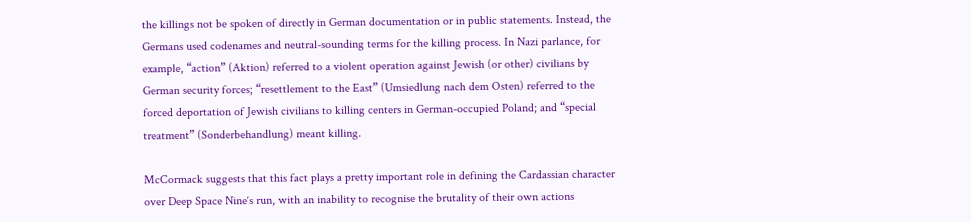the killings not be spoken of directly in German documentation or in public statements. Instead, the Germans used codenames and neutral-sounding terms for the killing process. In Nazi parlance, for example, “action” (Aktion) referred to a violent operation against Jewish (or other) civilians by German security forces; “resettlement to the East” (Umsiedlung nach dem Osten) referred to the forced deportation of Jewish civilians to killing centers in German-occupied Poland; and “special treatment” (Sonderbehandlung) meant killing.

McCormack suggests that this fact plays a pretty important role in defining the Cardassian character over Deep Space Nine‘s run, with an inability to recognise the brutality of their own actions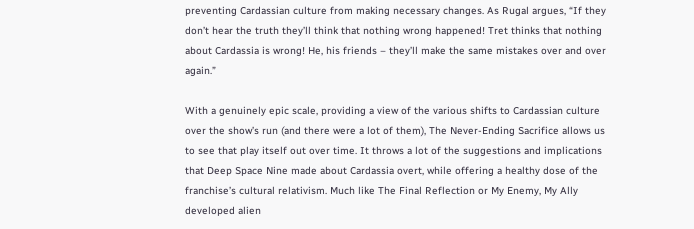preventing Cardassian culture from making necessary changes. As Rugal argues, “If they don’t hear the truth they’ll think that nothing wrong happened! Tret thinks that nothing about Cardassia is wrong! He, his friends – they’ll make the same mistakes over and over again.”

With a genuinely epic scale, providing a view of the various shifts to Cardassian culture over the show’s run (and there were a lot of them), The Never-Ending Sacrifice allows us to see that play itself out over time. It throws a lot of the suggestions and implications that Deep Space Nine made about Cardassia overt, while offering a healthy dose of the franchise’s cultural relativism. Much like The Final Reflection or My Enemy, My Ally developed alien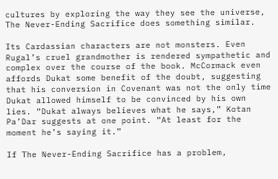cultures by exploring the way they see the universe, The Never-Ending Sacrifice does something similar.

Its Cardassian characters are not monsters. Even Rugal’s cruel grandmother is rendered sympathetic and complex over the course of the book. McCormack even affords Dukat some benefit of the doubt, suggesting that his conversion in Covenant was not the only time Dukat allowed himself to be convinced by his own lies. “Dukat always believes what he says,” Kotan Pa’Dar suggests at one point. “At least for the moment he’s saying it.”

If The Never-Ending Sacrifice has a problem,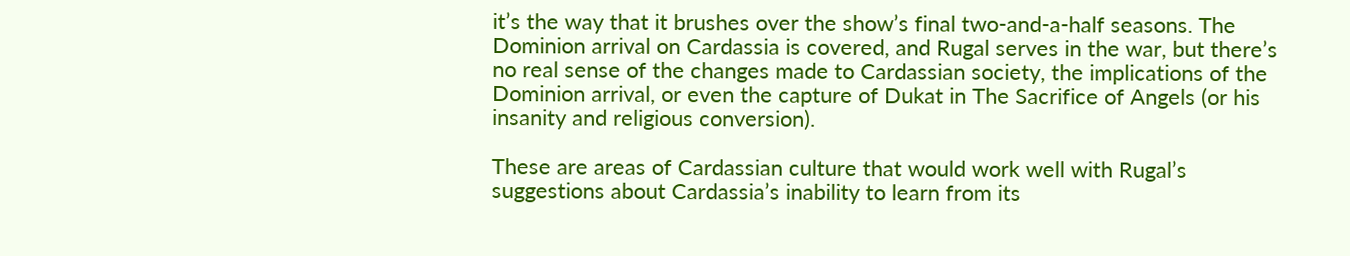it’s the way that it brushes over the show’s final two-and-a-half seasons. The Dominion arrival on Cardassia is covered, and Rugal serves in the war, but there’s no real sense of the changes made to Cardassian society, the implications of the Dominion arrival, or even the capture of Dukat in The Sacrifice of Angels (or his insanity and religious conversion).

These are areas of Cardassian culture that would work well with Rugal’s suggestions about Cardassia’s inability to learn from its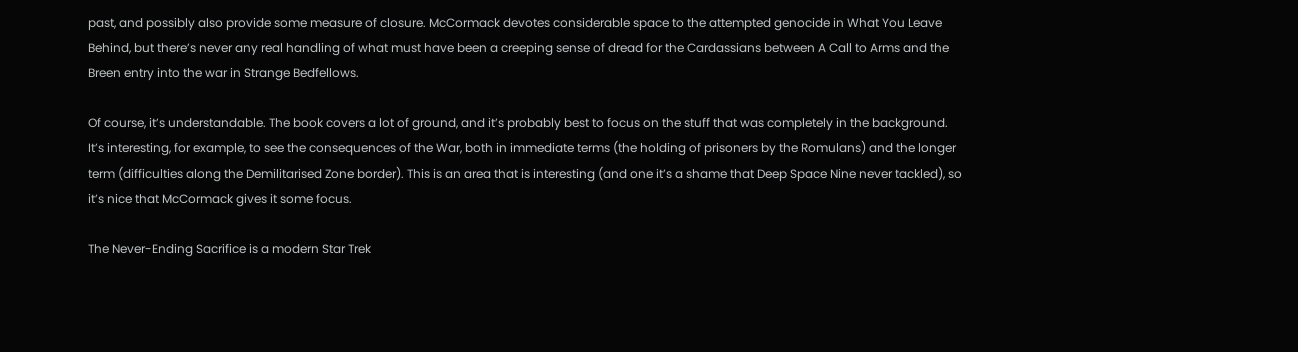past, and possibly also provide some measure of closure. McCormack devotes considerable space to the attempted genocide in What You Leave Behind, but there’s never any real handling of what must have been a creeping sense of dread for the Cardassians between A Call to Arms and the Breen entry into the war in Strange Bedfellows.

Of course, it’s understandable. The book covers a lot of ground, and it’s probably best to focus on the stuff that was completely in the background. It’s interesting, for example, to see the consequences of the War, both in immediate terms (the holding of prisoners by the Romulans) and the longer term (difficulties along the Demilitarised Zone border). This is an area that is interesting (and one it’s a shame that Deep Space Nine never tackled), so it’s nice that McCormack gives it some focus.

The Never-Ending Sacrifice is a modern Star Trek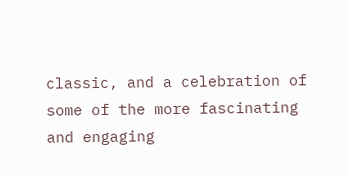classic, and a celebration of some of the more fascinating and engaging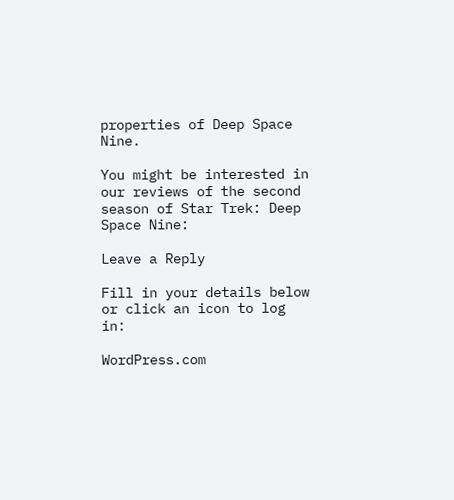properties of Deep Space Nine.

You might be interested in our reviews of the second season of Star Trek: Deep Space Nine:

Leave a Reply

Fill in your details below or click an icon to log in:

WordPress.com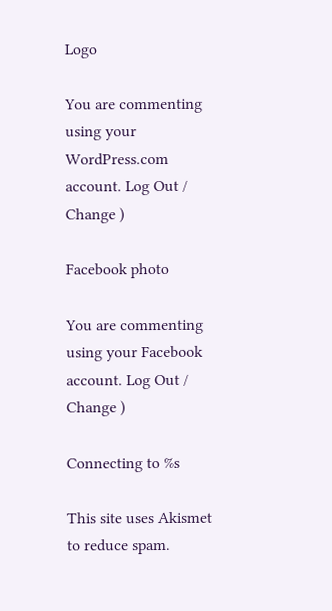Logo

You are commenting using your WordPress.com account. Log Out /  Change )

Facebook photo

You are commenting using your Facebook account. Log Out /  Change )

Connecting to %s

This site uses Akismet to reduce spam.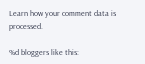Learn how your comment data is processed.

%d bloggers like this: